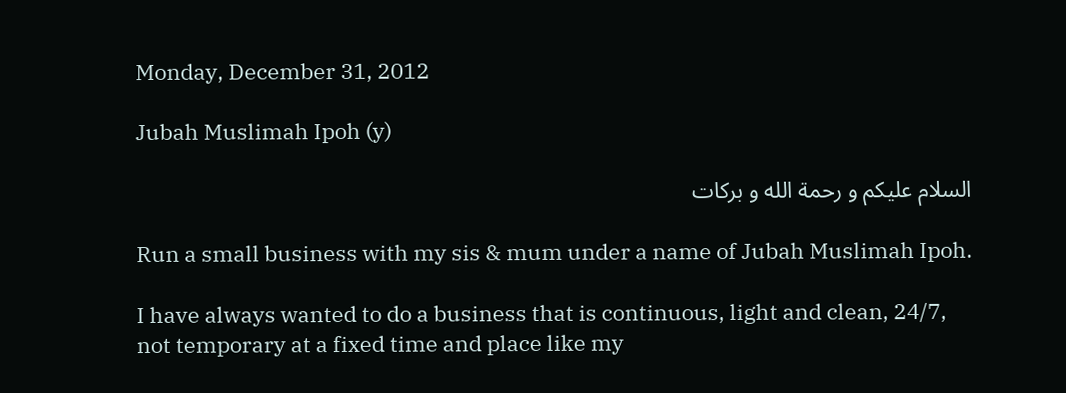Monday, December 31, 2012

Jubah Muslimah Ipoh (y)

السلام عليكم و رحمة الله و بركات

Run a small business with my sis & mum under a name of Jubah Muslimah Ipoh.

I have always wanted to do a business that is continuous, light and clean, 24/7,
not temporary at a fixed time and place like my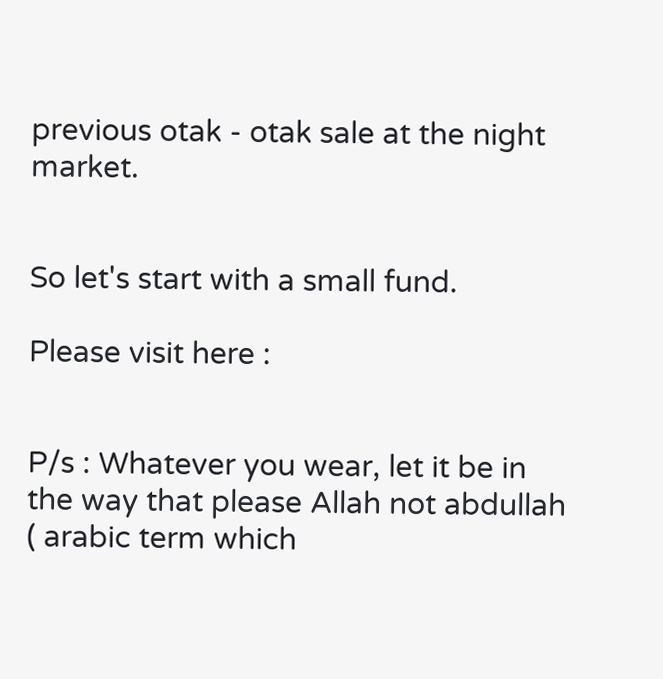previous otak - otak sale at the night market.


So let's start with a small fund.

Please visit here :


P/s : Whatever you wear, let it be in the way that please Allah not abdullah ( arabic term which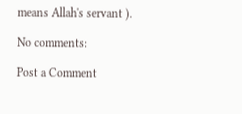means Allah's servant ).

No comments:

Post a Comment